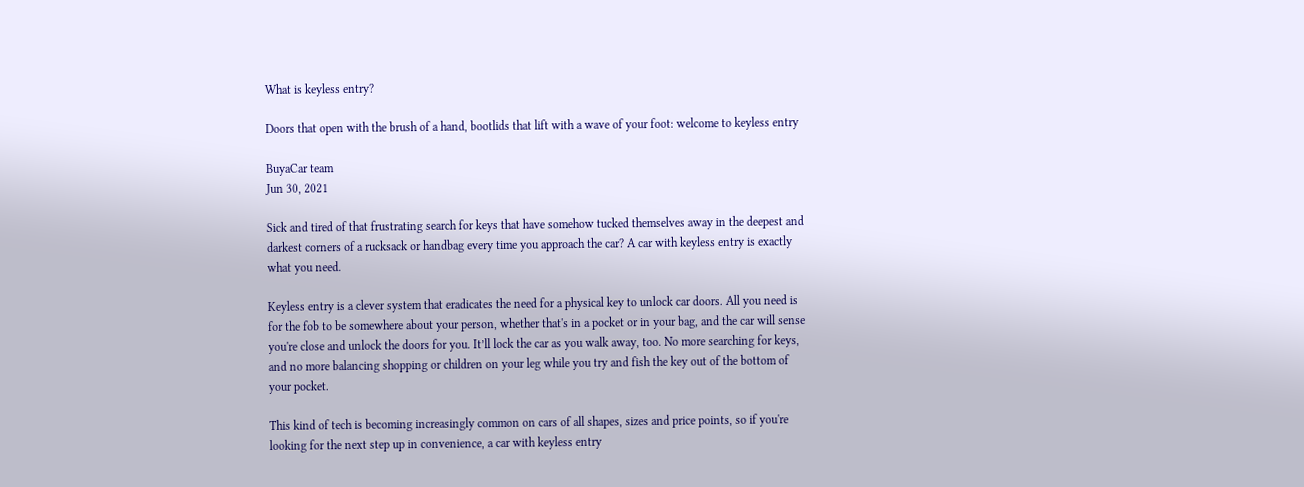What is keyless entry?

Doors that open with the brush of a hand, bootlids that lift with a wave of your foot: welcome to keyless entry

BuyaCar team
Jun 30, 2021

Sick and tired of that frustrating search for keys that have somehow tucked themselves away in the deepest and darkest corners of a rucksack or handbag every time you approach the car? A car with keyless entry is exactly what you need.

Keyless entry is a clever system that eradicates the need for a physical key to unlock car doors. All you need is for the fob to be somewhere about your person, whether that's in a pocket or in your bag, and the car will sense you're close and unlock the doors for you. It’ll lock the car as you walk away, too. No more searching for keys, and no more balancing shopping or children on your leg while you try and fish the key out of the bottom of your pocket.

This kind of tech is becoming increasingly common on cars of all shapes, sizes and price points, so if you're looking for the next step up in convenience, a car with keyless entry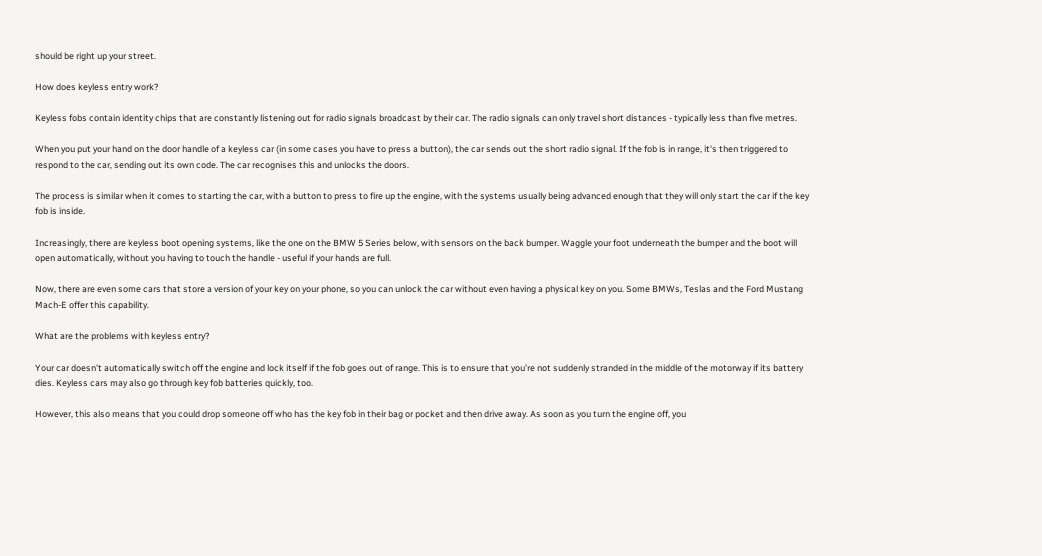should be right up your street.

How does keyless entry work?

Keyless fobs contain identity chips that are constantly listening out for radio signals broadcast by their car. The radio signals can only travel short distances - typically less than five metres.

When you put your hand on the door handle of a keyless car (in some cases you have to press a button), the car sends out the short radio signal. If the fob is in range, it's then triggered to respond to the car, sending out its own code. The car recognises this and unlocks the doors.

The process is similar when it comes to starting the car, with a button to press to fire up the engine, with the systems usually being advanced enough that they will only start the car if the key fob is inside.

Increasingly, there are keyless boot opening systems, like the one on the BMW 5 Series below, with sensors on the back bumper. Waggle your foot underneath the bumper and the boot will open automatically, without you having to touch the handle - useful if your hands are full.

Now, there are even some cars that store a version of your key on your phone, so you can unlock the car without even having a physical key on you. Some BMWs, Teslas and the Ford Mustang Mach-E offer this capability.

What are the problems with keyless entry?

Your car doesn't automatically switch off the engine and lock itself if the fob goes out of range. This is to ensure that you're not suddenly stranded in the middle of the motorway if its battery dies. Keyless cars may also go through key fob batteries quickly, too.

However, this also means that you could drop someone off who has the key fob in their bag or pocket and then drive away. As soon as you turn the engine off, you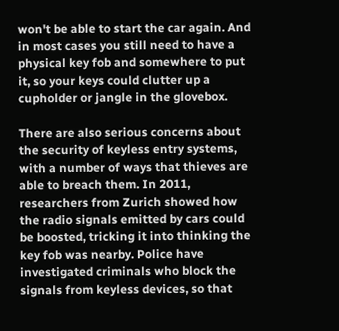won't be able to start the car again. And in most cases you still need to have a physical key fob and somewhere to put it, so your keys could clutter up a cupholder or jangle in the glovebox.

There are also serious concerns about the security of keyless entry systems, with a number of ways that thieves are able to breach them. In 2011, researchers from Zurich showed how the radio signals emitted by cars could be boosted, tricking it into thinking the key fob was nearby. Police have investigated criminals who block the signals from keyless devices, so that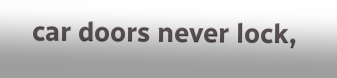car doors never lock,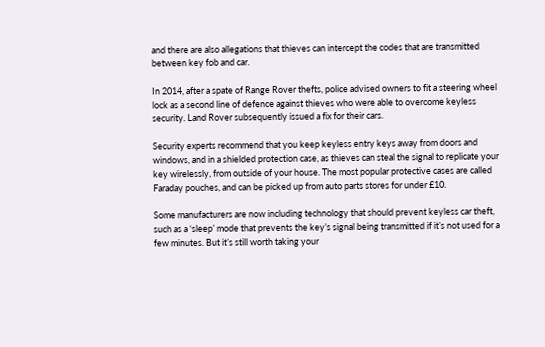and there are also allegations that thieves can intercept the codes that are transmitted between key fob and car.

In 2014, after a spate of Range Rover thefts, police advised owners to fit a steering wheel lock as a second line of defence against thieves who were able to overcome keyless security. Land Rover subsequently issued a fix for their cars.

Security experts recommend that you keep keyless entry keys away from doors and windows, and in a shielded protection case, as thieves can steal the signal to replicate your key wirelessly, from outside of your house. The most popular protective cases are called Faraday pouches, and can be picked up from auto parts stores for under £10.

Some manufacturers are now including technology that should prevent keyless car theft, such as a ‘sleep’ mode that prevents the key’s signal being transmitted if it’s not used for a few minutes. But it’s still worth taking your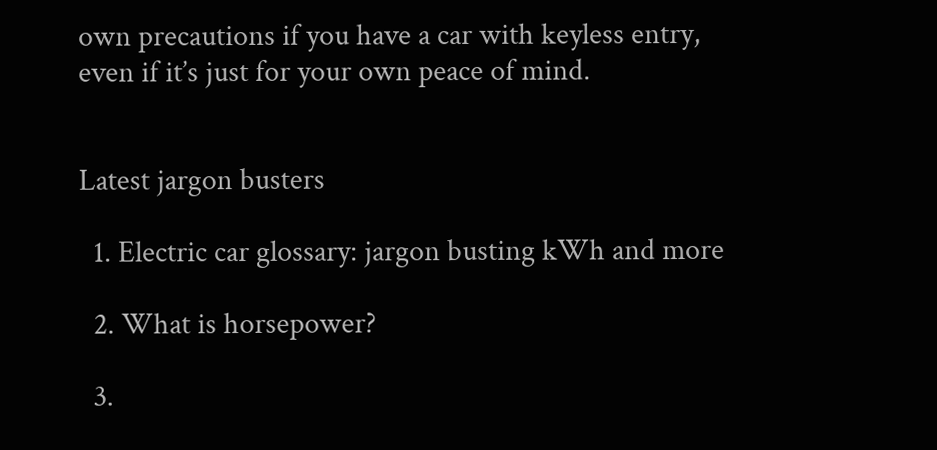own precautions if you have a car with keyless entry, even if it’s just for your own peace of mind.


Latest jargon busters

  1. Electric car glossary: jargon busting kWh and more

  2. What is horsepower?

  3.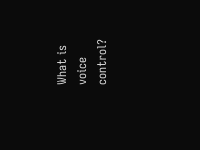What is voice control?